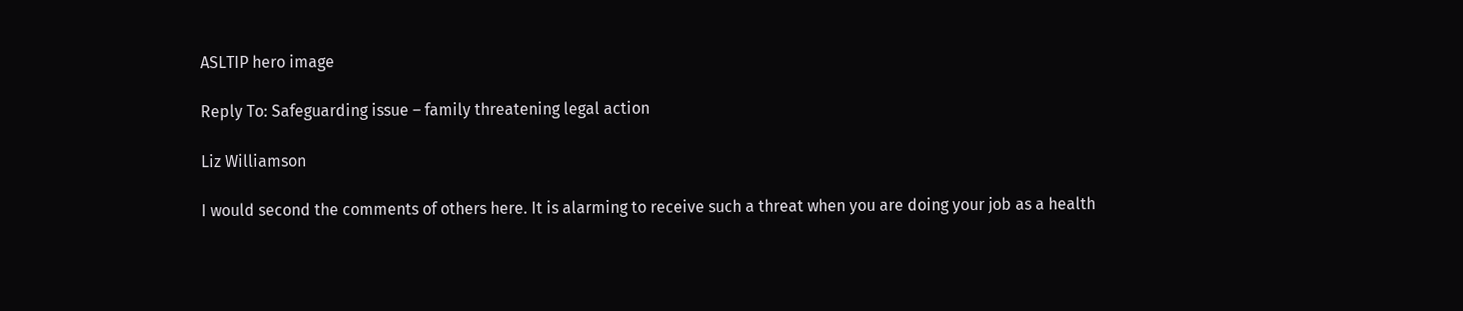ASLTIP hero image

Reply To: Safeguarding issue – family threatening legal action

Liz Williamson

I would second the comments of others here. It is alarming to receive such a threat when you are doing your job as a health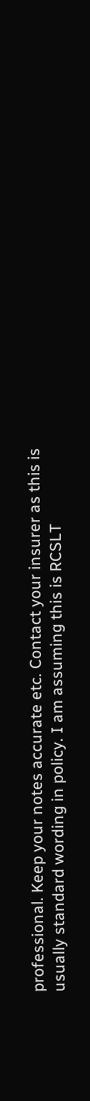professional. Keep your notes accurate etc. Contact your insurer as this is usually standard wording in policy. I am assuming this is RCSLT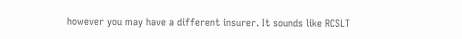however you may have a different insurer. It sounds like RCSLT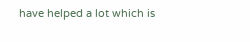have helped a lot which is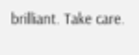brilliant. Take care.